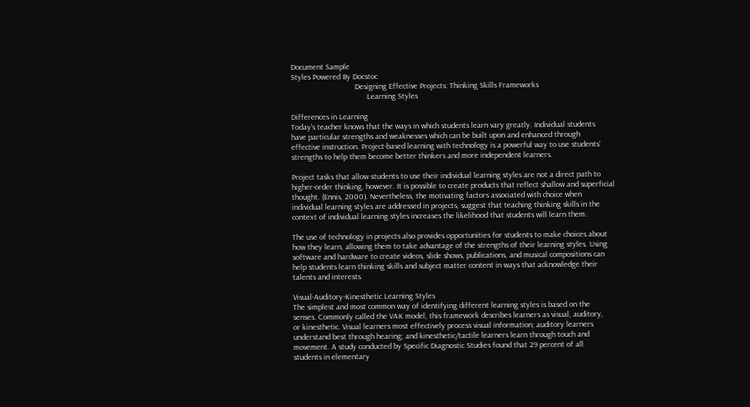Document Sample
Styles Powered By Docstoc
                                Designing Effective Projects: Thinking Skills Frameworks
                                      Learning Styles

Differences in Learning
Today’s teacher knows that the ways in which students learn vary greatly. Individual students
have particular strengths and weaknesses which can be built upon and enhanced through
effective instruction. Project-based learning with technology is a powerful way to use students’
strengths to help them become better thinkers and more independent learners.

Project tasks that allow students to use their individual learning styles are not a direct path to
higher-order thinking, however. It is possible to create products that reflect shallow and superficial
thought. (Ennis, 2000). Nevertheless, the motivating factors associated with choice when
individual learning styles are addressed in projects, suggest that teaching thinking skills in the
context of individual learning styles increases the likelihood that students will learn them.

The use of technology in projects also provides opportunities for students to make choices about
how they learn, allowing them to take advantage of the strengths of their learning styles. Using
software and hardware to create videos, slide shows, publications, and musical compositions can
help students learn thinking skills and subject matter content in ways that acknowledge their
talents and interests.

Visual-Auditory-Kinesthetic Learning Styles
The simplest and most common way of identifying different learning styles is based on the
senses. Commonly called the VAK model, this framework describes learners as visual, auditory,
or kinesthetic. Visual learners most effectively process visual information; auditory learners
understand best through hearing; and kinesthetic/tactile learners learn through touch and
movement. A study conducted by Specific Diagnostic Studies found that 29 percent of all
students in elementary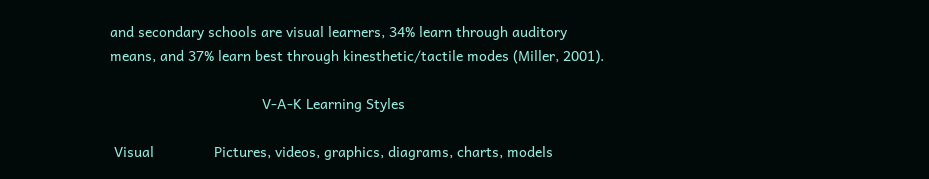and secondary schools are visual learners, 34% learn through auditory
means, and 37% learn best through kinesthetic/tactile modes (Miller, 2001).

                                      V-A-K Learning Styles

 Visual               Pictures, videos, graphics, diagrams, charts, models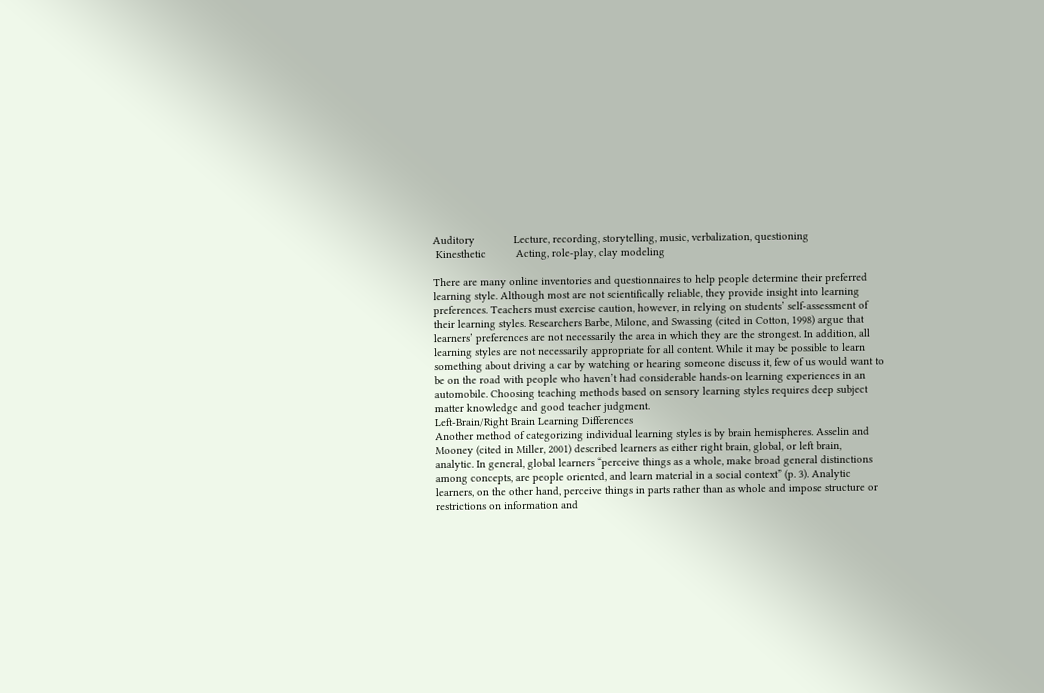Auditory             Lecture, recording, storytelling, music, verbalization, questioning
 Kinesthetic          Acting, role-play, clay modeling

There are many online inventories and questionnaires to help people determine their preferred
learning style. Although most are not scientifically reliable, they provide insight into learning
preferences. Teachers must exercise caution, however, in relying on students’ self-assessment of
their learning styles. Researchers Barbe, Milone, and Swassing (cited in Cotton, 1998) argue that
learners’ preferences are not necessarily the area in which they are the strongest. In addition, all
learning styles are not necessarily appropriate for all content. While it may be possible to learn
something about driving a car by watching or hearing someone discuss it, few of us would want to
be on the road with people who haven’t had considerable hands-on learning experiences in an
automobile. Choosing teaching methods based on sensory learning styles requires deep subject
matter knowledge and good teacher judgment.
Left-Brain/Right Brain Learning Differences
Another method of categorizing individual learning styles is by brain hemispheres. Asselin and
Mooney (cited in Miller, 2001) described learners as either right brain, global, or left brain,
analytic. In general, global learners “perceive things as a whole, make broad general distinctions
among concepts, are people oriented, and learn material in a social context” (p. 3). Analytic
learners, on the other hand, perceive things in parts rather than as whole and impose structure or
restrictions on information and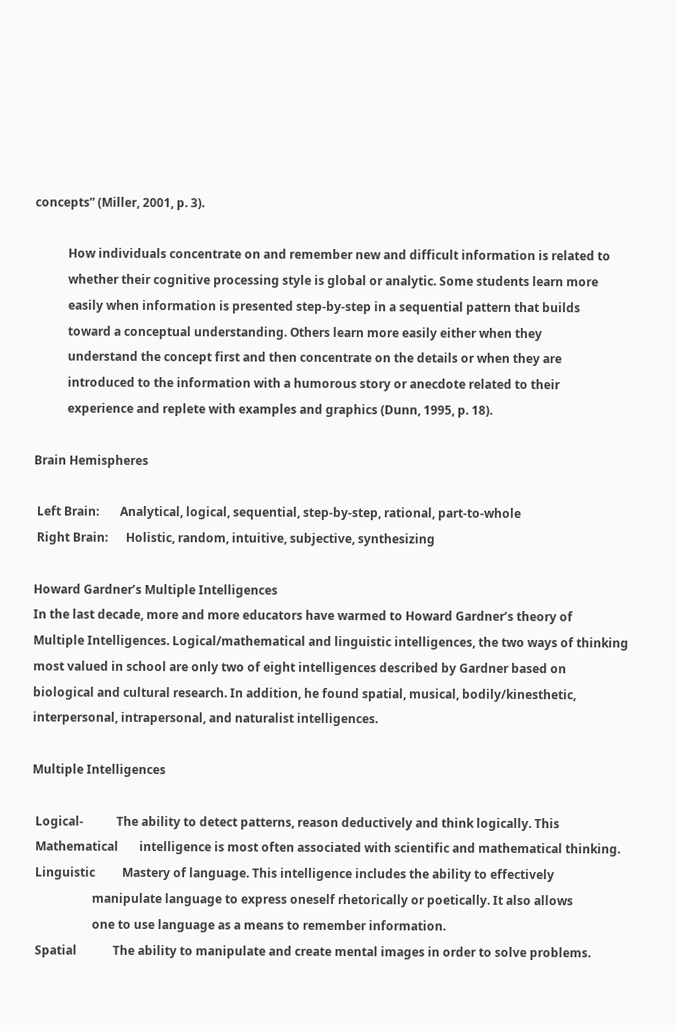concepts” (Miller, 2001, p. 3).

           How individuals concentrate on and remember new and difficult information is related to
           whether their cognitive processing style is global or analytic. Some students learn more
           easily when information is presented step-by-step in a sequential pattern that builds
           toward a conceptual understanding. Others learn more easily either when they
           understand the concept first and then concentrate on the details or when they are
           introduced to the information with a humorous story or anecdote related to their
           experience and replete with examples and graphics (Dunn, 1995, p. 18).

Brain Hemispheres

 Left Brain:       Analytical, logical, sequential, step-by-step, rational, part-to-whole
 Right Brain:      Holistic, random, intuitive, subjective, synthesizing

Howard Gardner’s Multiple Intelligences
In the last decade, more and more educators have warmed to Howard Gardner’s theory of
Multiple Intelligences. Logical/mathematical and linguistic intelligences, the two ways of thinking
most valued in school are only two of eight intelligences described by Gardner based on
biological and cultural research. In addition, he found spatial, musical, bodily/kinesthetic,
interpersonal, intrapersonal, and naturalist intelligences.

Multiple Intelligences

 Logical-           The ability to detect patterns, reason deductively and think logically. This
 Mathematical       intelligence is most often associated with scientific and mathematical thinking.
 Linguistic         Mastery of language. This intelligence includes the ability to effectively
                    manipulate language to express oneself rhetorically or poetically. It also allows
                    one to use language as a means to remember information.
 Spatial            The ability to manipulate and create mental images in order to solve problems.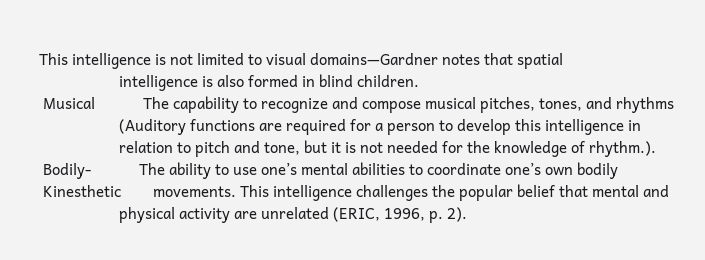This intelligence is not limited to visual domains—Gardner notes that spatial
                    intelligence is also formed in blind children.
 Musical            The capability to recognize and compose musical pitches, tones, and rhythms
                    (Auditory functions are required for a person to develop this intelligence in
                    relation to pitch and tone, but it is not needed for the knowledge of rhythm.).
 Bodily-            The ability to use one’s mental abilities to coordinate one’s own bodily
 Kinesthetic        movements. This intelligence challenges the popular belief that mental and
                    physical activity are unrelated (ERIC, 1996, p. 2).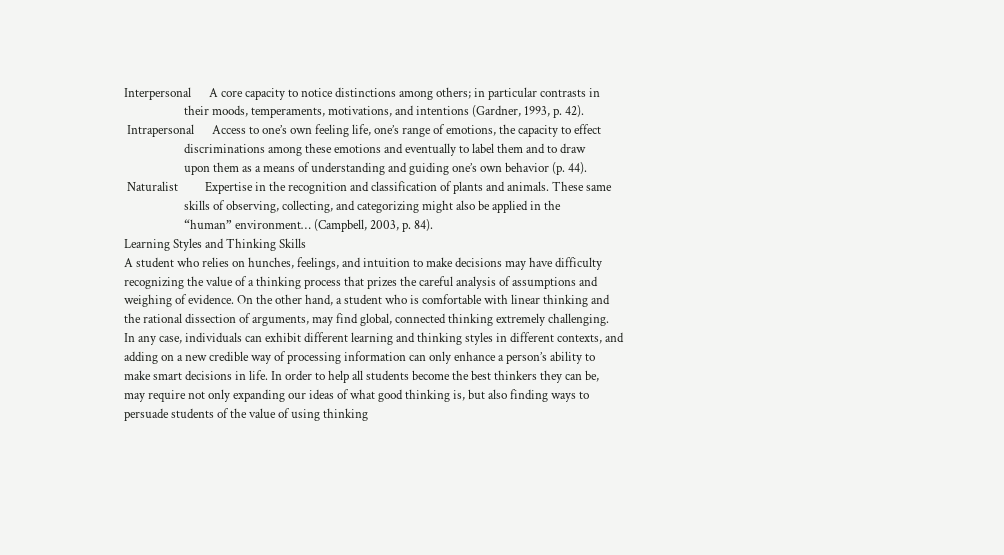Interpersonal      A core capacity to notice distinctions among others; in particular contrasts in
                    their moods, temperaments, motivations, and intentions (Gardner, 1993, p. 42).
 Intrapersonal      Access to one’s own feeling life, one’s range of emotions, the capacity to effect
                    discriminations among these emotions and eventually to label them and to draw
                    upon them as a means of understanding and guiding one’s own behavior (p. 44).
 Naturalist         Expertise in the recognition and classification of plants and animals. These same
                    skills of observing, collecting, and categorizing might also be applied in the
                    “human” environment… (Campbell, 2003, p. 84).
Learning Styles and Thinking Skills
A student who relies on hunches, feelings, and intuition to make decisions may have difficulty
recognizing the value of a thinking process that prizes the careful analysis of assumptions and
weighing of evidence. On the other hand, a student who is comfortable with linear thinking and
the rational dissection of arguments, may find global, connected thinking extremely challenging.
In any case, individuals can exhibit different learning and thinking styles in different contexts, and
adding on a new credible way of processing information can only enhance a person’s ability to
make smart decisions in life. In order to help all students become the best thinkers they can be,
may require not only expanding our ideas of what good thinking is, but also finding ways to
persuade students of the value of using thinking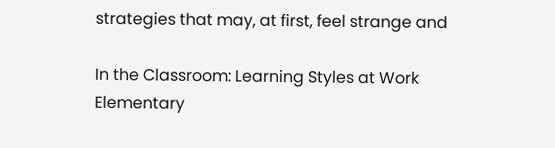strategies that may, at first, feel strange and

In the Classroom: Learning Styles at Work
Elementary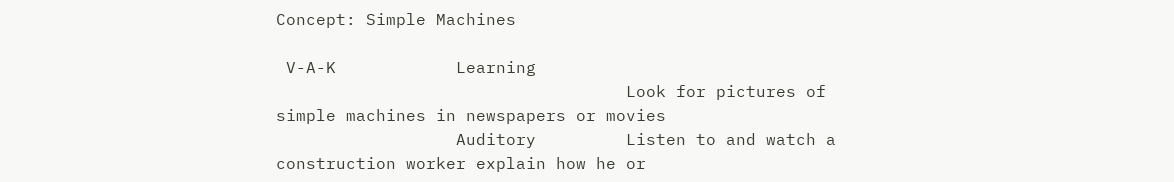Concept: Simple Machines

 V-A-K            Learning
                                   Look for pictures of simple machines in newspapers or movies
                  Auditory         Listen to and watch a construction worker explain how he or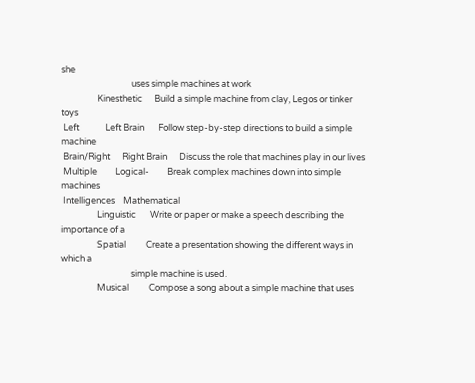she
                                   uses simple machines at work
                  Kinesthetic      Build a simple machine from clay, Legos or tinker toys
 Left             Left Brain       Follow step-by-step directions to build a simple machine
 Brain/Right      Right Brain      Discuss the role that machines play in our lives
 Multiple         Logical-         Break complex machines down into simple machines
 Intelligences    Mathematical
                  Linguistic       Write or paper or make a speech describing the importance of a
                  Spatial          Create a presentation showing the different ways in which a
                                   simple machine is used.
                  Musical          Compose a song about a simple machine that uses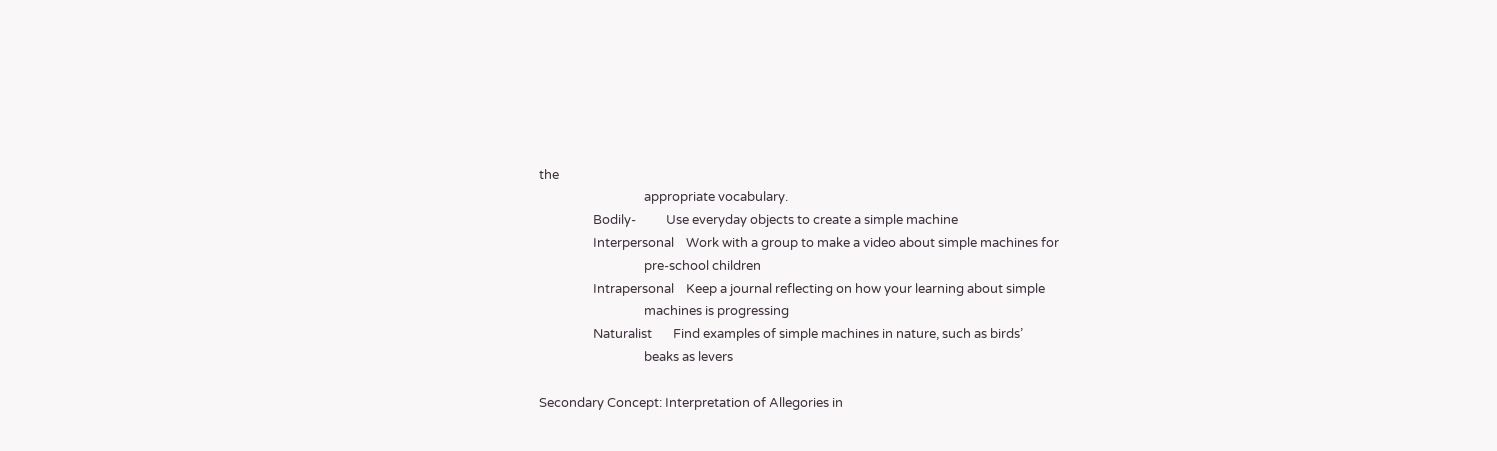the
                                   appropriate vocabulary.
                  Bodily-          Use everyday objects to create a simple machine
                  Interpersonal    Work with a group to make a video about simple machines for
                                   pre-school children
                  Intrapersonal    Keep a journal reflecting on how your learning about simple
                                   machines is progressing
                  Naturalist       Find examples of simple machines in nature, such as birds’
                                   beaks as levers

Secondary Concept: Interpretation of Allegories in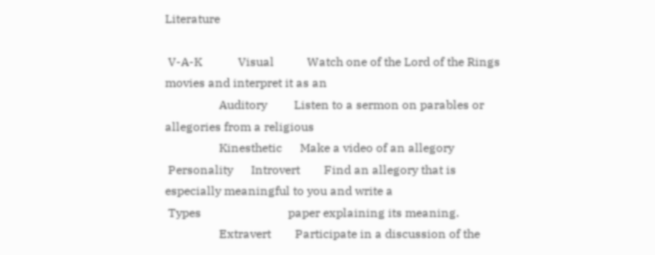Literature

 V-A-K            Visual           Watch one of the Lord of the Rings movies and interpret it as an
                  Auditory         Listen to a sermon on parables or allegories from a religious
                  Kinesthetic      Make a video of an allegory
 Personality      Introvert        Find an allegory that is especially meaningful to you and write a
 Types                             paper explaining its meaning.
                  Extravert        Participate in a discussion of the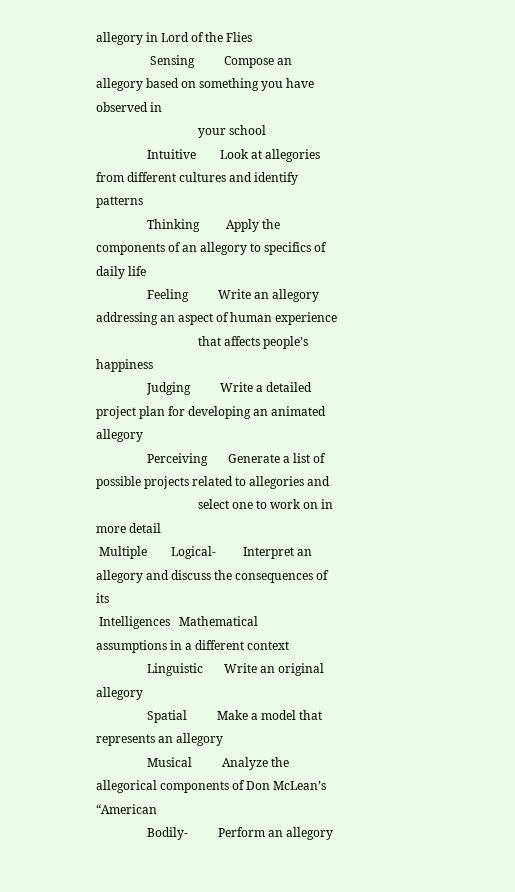allegory in Lord of the Flies
                  Sensing          Compose an allegory based on something you have observed in
                                  your school
                 Intuitive        Look at allegories from different cultures and identify patterns
                 Thinking         Apply the components of an allegory to specifics of daily life
                 Feeling          Write an allegory addressing an aspect of human experience
                                  that affects people’s happiness
                 Judging          Write a detailed project plan for developing an animated allegory
                 Perceiving       Generate a list of possible projects related to allegories and
                                  select one to work on in more detail
 Multiple        Logical-         Interpret an allegory and discuss the consequences of its
 Intelligences   Mathematical     assumptions in a different context
                 Linguistic       Write an original allegory
                 Spatial          Make a model that represents an allegory
                 Musical          Analyze the allegorical components of Don McLean’s “American
                 Bodily-          Perform an allegory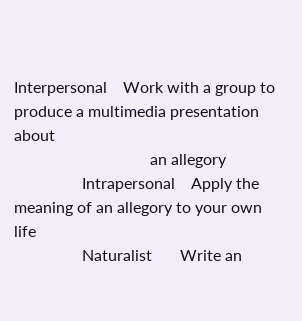Interpersonal    Work with a group to produce a multimedia presentation about
                                  an allegory
                 Intrapersonal    Apply the meaning of an allegory to your own life
                 Naturalist       Write an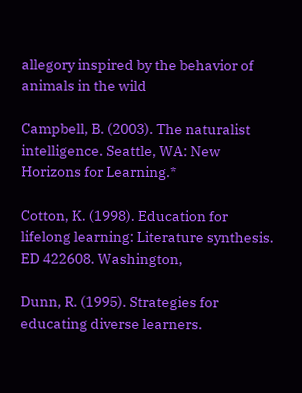allegory inspired by the behavior of animals in the wild

Campbell, B. (2003). The naturalist intelligence. Seattle, WA: New Horizons for Learning.*

Cotton, K. (1998). Education for lifelong learning: Literature synthesis. ED 422608. Washington,

Dunn, R. (1995). Strategies for educating diverse learners.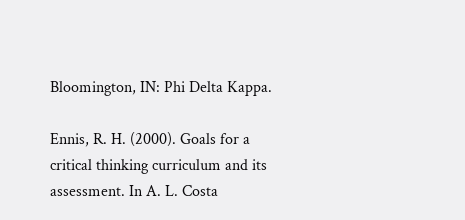Bloomington, IN: Phi Delta Kappa.

Ennis, R. H. (2000). Goals for a critical thinking curriculum and its assessment. In A. L. Costa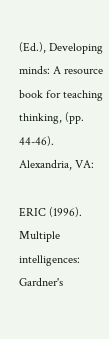(Ed.), Developing minds: A resource book for teaching thinking, (pp. 44-46). Alexandria, VA:

ERIC (1996). Multiple intelligences: Gardner's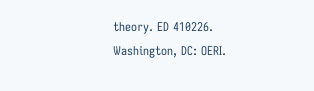theory. ED 410226. Washington, DC: OERI.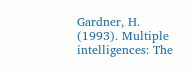Gardner, H. (1993). Multiple intelligences: The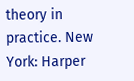theory in practice. New York: Harper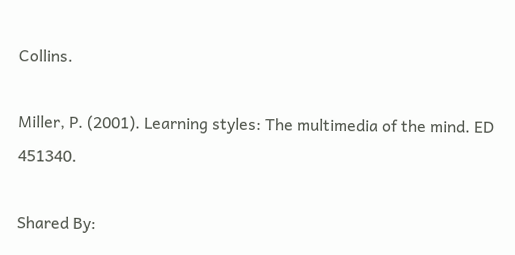Collins.

Miller, P. (2001). Learning styles: The multimedia of the mind. ED 451340.

Shared By: